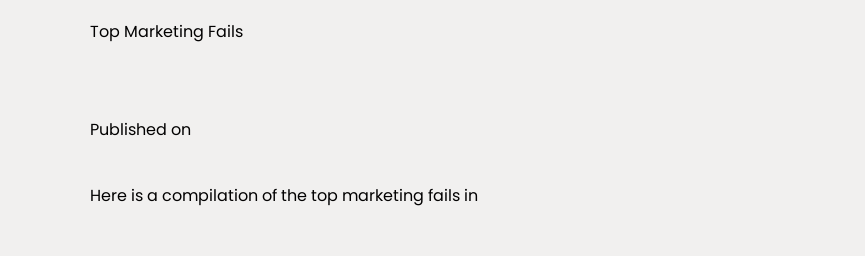Top Marketing Fails


Published on

Here is a compilation of the top marketing fails in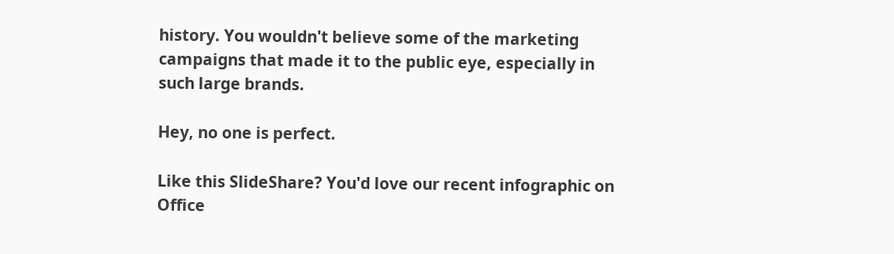history. You wouldn't believe some of the marketing campaigns that made it to the public eye, especially in such large brands.

Hey, no one is perfect.

Like this SlideShare? You'd love our recent infographic on Office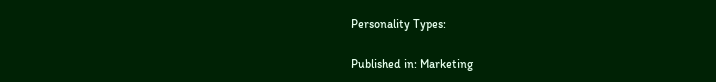Personality Types:

Published in: Marketing